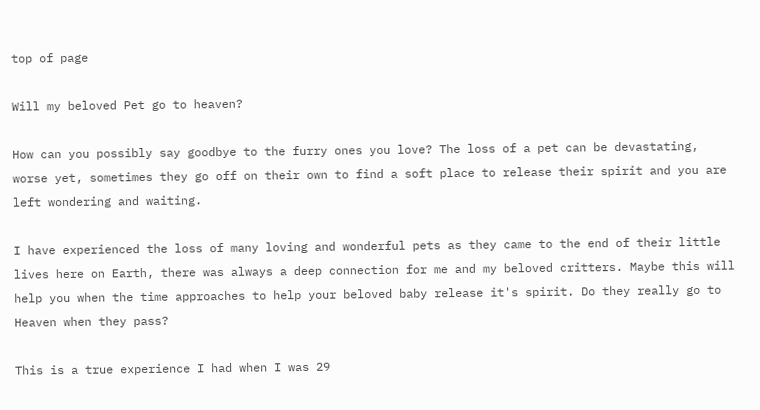top of page

Will my beloved Pet go to heaven?

How can you possibly say goodbye to the furry ones you love? The loss of a pet can be devastating, worse yet, sometimes they go off on their own to find a soft place to release their spirit and you are left wondering and waiting.

I have experienced the loss of many loving and wonderful pets as they came to the end of their little lives here on Earth, there was always a deep connection for me and my beloved critters. Maybe this will help you when the time approaches to help your beloved baby release it's spirit. Do they really go to Heaven when they pass?

This is a true experience I had when I was 29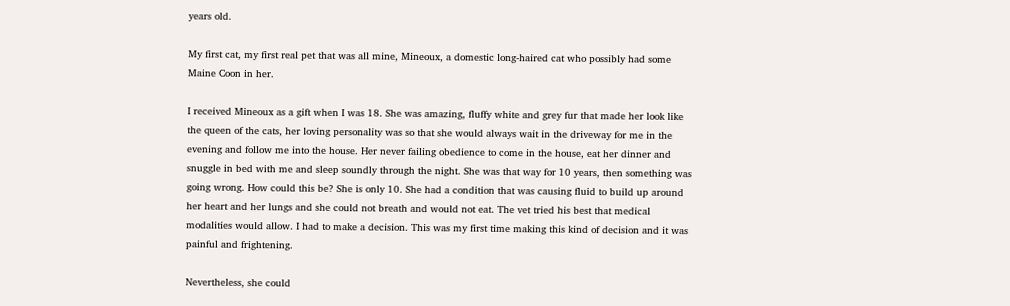years old.

My first cat, my first real pet that was all mine, Mineoux, a domestic long-haired cat who possibly had some Maine Coon in her.

I received Mineoux as a gift when I was 18. She was amazing, fluffy white and grey fur that made her look like the queen of the cats, her loving personality was so that she would always wait in the driveway for me in the evening and follow me into the house. Her never failing obedience to come in the house, eat her dinner and snuggle in bed with me and sleep soundly through the night. She was that way for 10 years, then something was going wrong. How could this be? She is only 10. She had a condition that was causing fluid to build up around her heart and her lungs and she could not breath and would not eat. The vet tried his best that medical modalities would allow. I had to make a decision. This was my first time making this kind of decision and it was painful and frightening.

Nevertheless, she could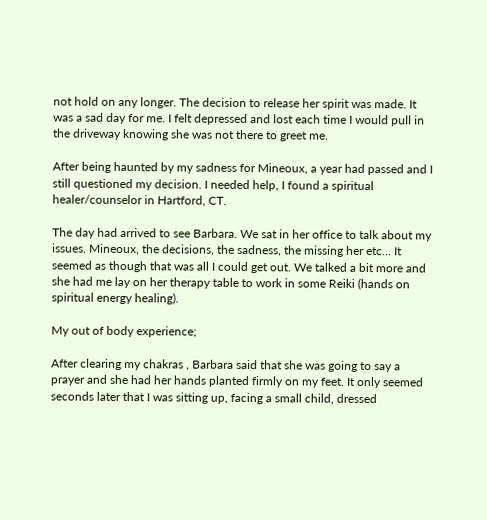not hold on any longer. The decision to release her spirit was made. It was a sad day for me. I felt depressed and lost each time I would pull in the driveway knowing she was not there to greet me.

After being haunted by my sadness for Mineoux, a year had passed and I still questioned my decision. I needed help, I found a spiritual healer/counselor in Hartford, CT.

The day had arrived to see Barbara. We sat in her office to talk about my issues. Mineoux, the decisions, the sadness, the missing her etc... It seemed as though that was all I could get out. We talked a bit more and she had me lay on her therapy table to work in some Reiki (hands on spiritual energy healing).

My out of body experience;

After clearing my chakras , Barbara said that she was going to say a prayer and she had her hands planted firmly on my feet. It only seemed seconds later that I was sitting up, facing a small child, dressed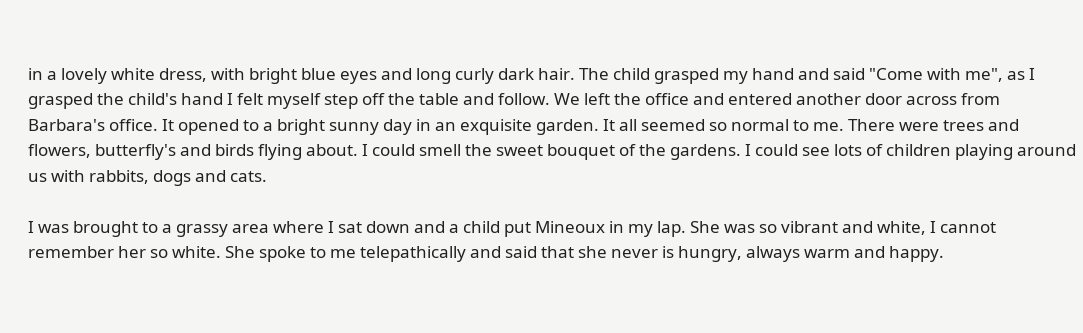in a lovely white dress, with bright blue eyes and long curly dark hair. The child grasped my hand and said "Come with me", as I grasped the child's hand I felt myself step off the table and follow. We left the office and entered another door across from Barbara's office. It opened to a bright sunny day in an exquisite garden. It all seemed so normal to me. There were trees and flowers, butterfly's and birds flying about. I could smell the sweet bouquet of the gardens. I could see lots of children playing around us with rabbits, dogs and cats.

I was brought to a grassy area where I sat down and a child put Mineoux in my lap. She was so vibrant and white, I cannot remember her so white. She spoke to me telepathically and said that she never is hungry, always warm and happy.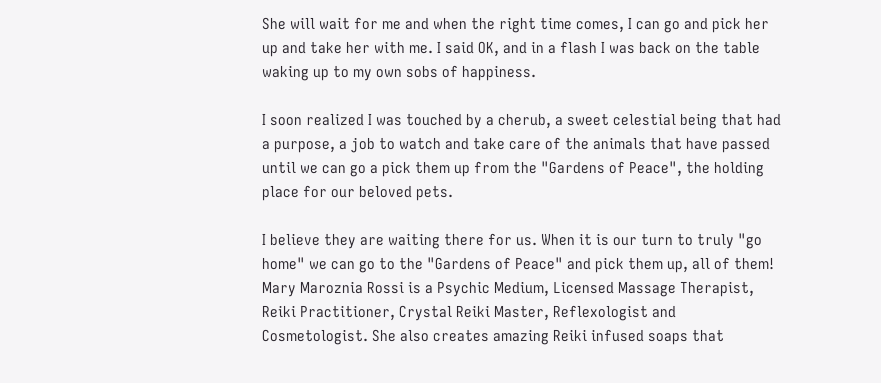She will wait for me and when the right time comes, I can go and pick her up and take her with me. I said OK, and in a flash I was back on the table waking up to my own sobs of happiness.

I soon realized I was touched by a cherub, a sweet celestial being that had a purpose, a job to watch and take care of the animals that have passed until we can go a pick them up from the "Gardens of Peace", the holding place for our beloved pets.

I believe they are waiting there for us. When it is our turn to truly "go home" we can go to the "Gardens of Peace" and pick them up, all of them! Mary Maroznia Rossi is a Psychic Medium, Licensed Massage Therapist, Reiki Practitioner, Crystal Reiki Master, Reflexologist and Cosmetologist. She also creates amazing Reiki infused soaps that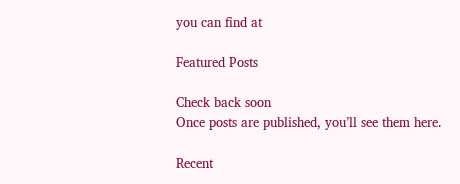you can find at

Featured Posts

Check back soon
Once posts are published, you’ll see them here.

Recent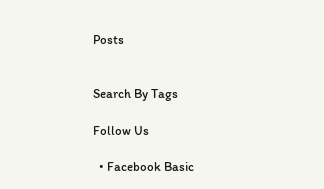Posts


Search By Tags

Follow Us

  • Facebook Basic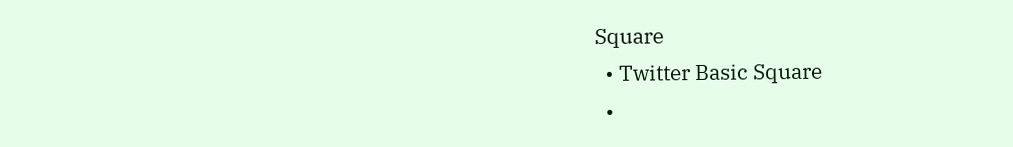Square
  • Twitter Basic Square
  •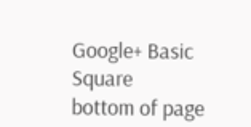Google+ Basic Square
bottom of page